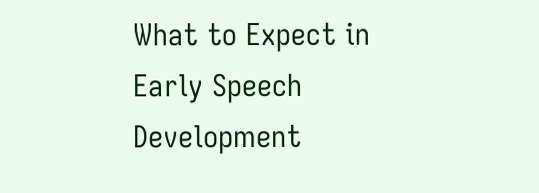What to Expect in Early Speech Development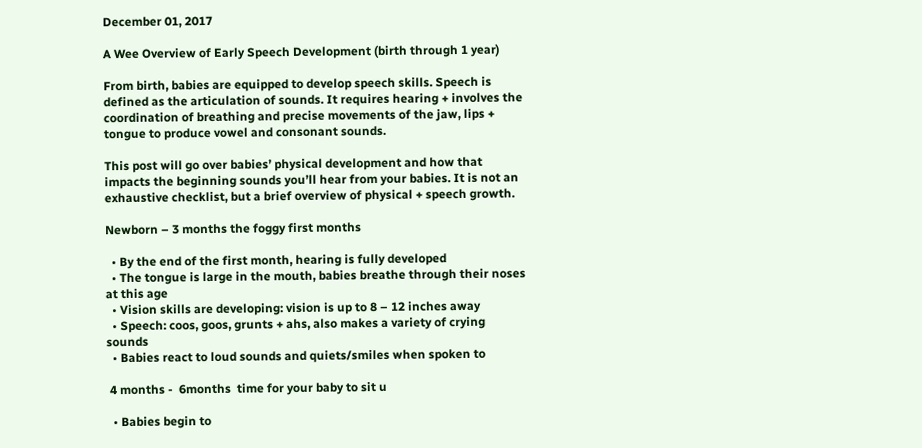December 01, 2017

A Wee Overview of Early Speech Development (birth through 1 year)

From birth, babies are equipped to develop speech skills. Speech is defined as the articulation of sounds. It requires hearing + involves the coordination of breathing and precise movements of the jaw, lips + tongue to produce vowel and consonant sounds.

This post will go over babies’ physical development and how that impacts the beginning sounds you’ll hear from your babies. It is not an exhaustive checklist, but a brief overview of physical + speech growth.

Newborn – 3 months the foggy first months

  • By the end of the first month, hearing is fully developed
  • The tongue is large in the mouth, babies breathe through their noses at this age
  • Vision skills are developing: vision is up to 8 – 12 inches away
  • Speech: coos, goos, grunts + ahs, also makes a variety of crying sounds
  • Babies react to loud sounds and quiets/smiles when spoken to

 4 months -  6months  time for your baby to sit u

  • Babies begin to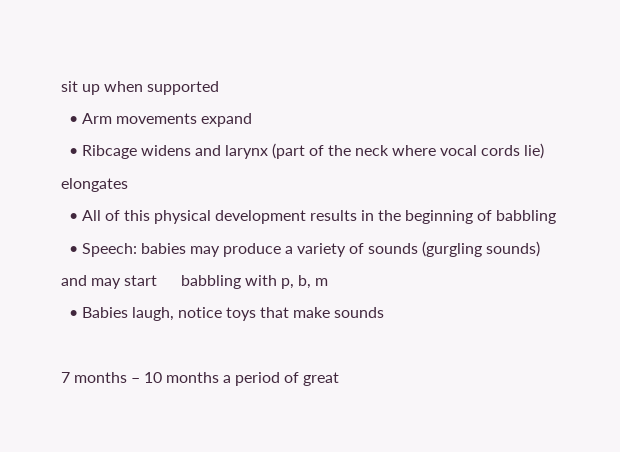sit up when supported
  • Arm movements expand
  • Ribcage widens and larynx (part of the neck where vocal cords lie) elongates
  • All of this physical development results in the beginning of babbling
  • Speech: babies may produce a variety of sounds (gurgling sounds) and may start      babbling with p, b, m
  • Babies laugh, notice toys that make sounds

7 months – 10 months a period of great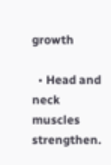growth

  • Head and neck muscles strengthen.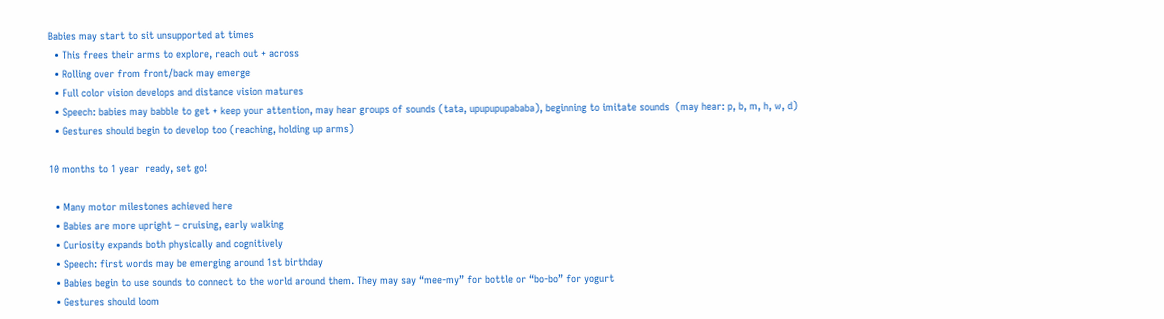Babies may start to sit unsupported at times
  • This frees their arms to explore, reach out + across
  • Rolling over from front/back may emerge
  • Full color vision develops and distance vision matures
  • Speech: babies may babble to get + keep your attention, may hear groups of sounds (tata, upupupupababa), beginning to imitate sounds  (may hear: p, b, m, h, w, d)
  • Gestures should begin to develop too (reaching, holding up arms)

10 months to 1 year  ready, set go!

  • Many motor milestones achieved here
  • Babies are more upright – cruising, early walking
  • Curiosity expands both physically and cognitively
  • Speech: first words may be emerging around 1st birthday
  • Babies begin to use sounds to connect to the world around them. They may say “mee-my” for bottle or “bo-bo” for yogurt
  • Gestures should loom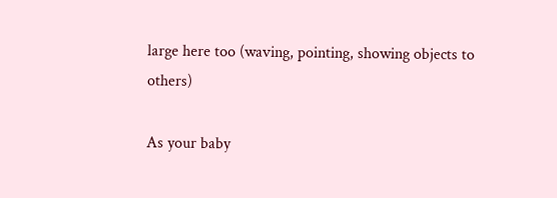large here too (waving, pointing, showing objects to others)

As your baby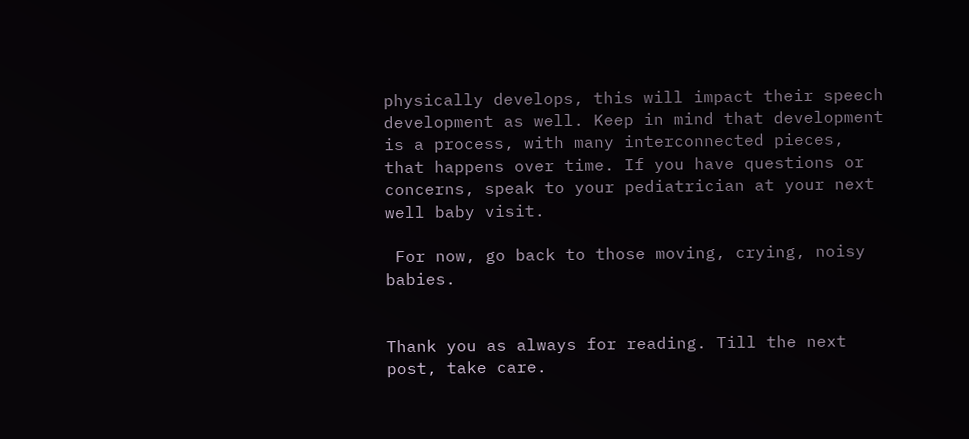physically develops, this will impact their speech development as well. Keep in mind that development is a process, with many interconnected pieces, that happens over time. If you have questions or concerns, speak to your pediatrician at your next well baby visit.

 For now, go back to those moving, crying, noisy babies.


Thank you as always for reading. Till the next post, take care.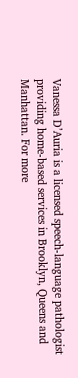Vanessa D’Auria is a licensed speech-language pathologist providing home-based services in Brooklyn, Queens and Manhattan. For more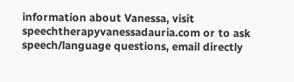information about Vanessa, visit speechtherapyvanessadauria.com or to ask speech/language questions, email directly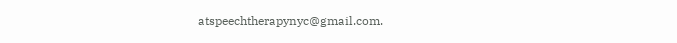atspeechtherapynyc@gmail.com.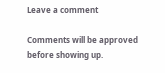Leave a comment

Comments will be approved before showing up.